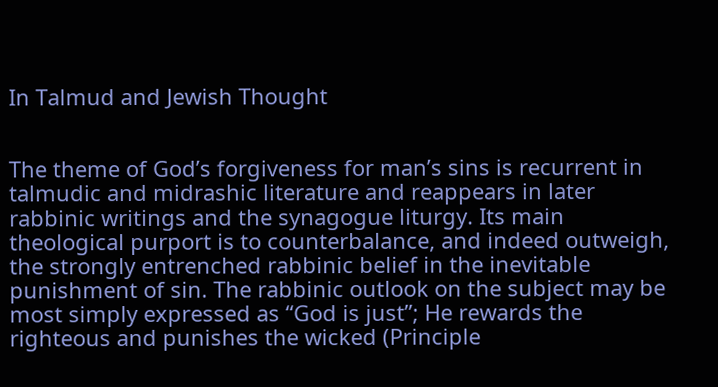In Talmud and Jewish Thought


The theme of God’s forgiveness for man’s sins is recurrent in talmudic and midrashic literature and reappears in later rabbinic writings and the synagogue liturgy. Its main theological purport is to counterbalance, and indeed outweigh, the strongly entrenched rabbinic belief in the inevitable punishment of sin. The rabbinic outlook on the subject may be most simply expressed as “God is just”; He rewards the righteous and punishes the wicked (Principle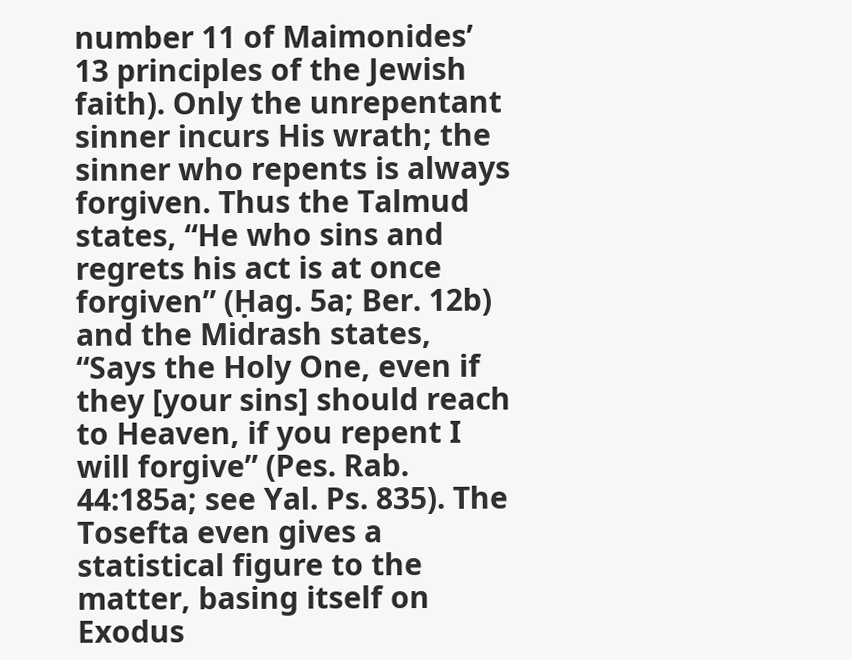number 11 of Maimonides’ 13 principles of the Jewish faith). Only the unrepentant sinner incurs His wrath; the sinner who repents is always forgiven. Thus the Talmud states, “He who sins and regrets his act is at once forgiven” (Ḥag. 5a; Ber. 12b) and the Midrash states, “Says the Holy One, even if they [your sins] should reach to Heaven, if you repent I will forgive” (Pes. Rab. 44:185a; see Yal. Ps. 835). The Tosefta even gives a statistical figure to the matter, basing itself on Exodus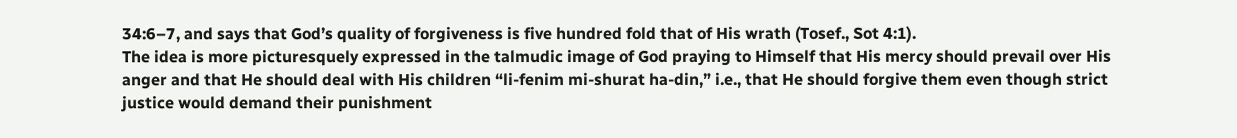34:6–7, and says that God’s quality of forgiveness is five hundred fold that of His wrath (Tosef., Sot 4:1).
The idea is more picturesquely expressed in the talmudic image of God praying to Himself that His mercy should prevail over His anger and that He should deal with His children “li-fenim mi-shurat ha-din,” i.e., that He should forgive them even though strict justice would demand their punishment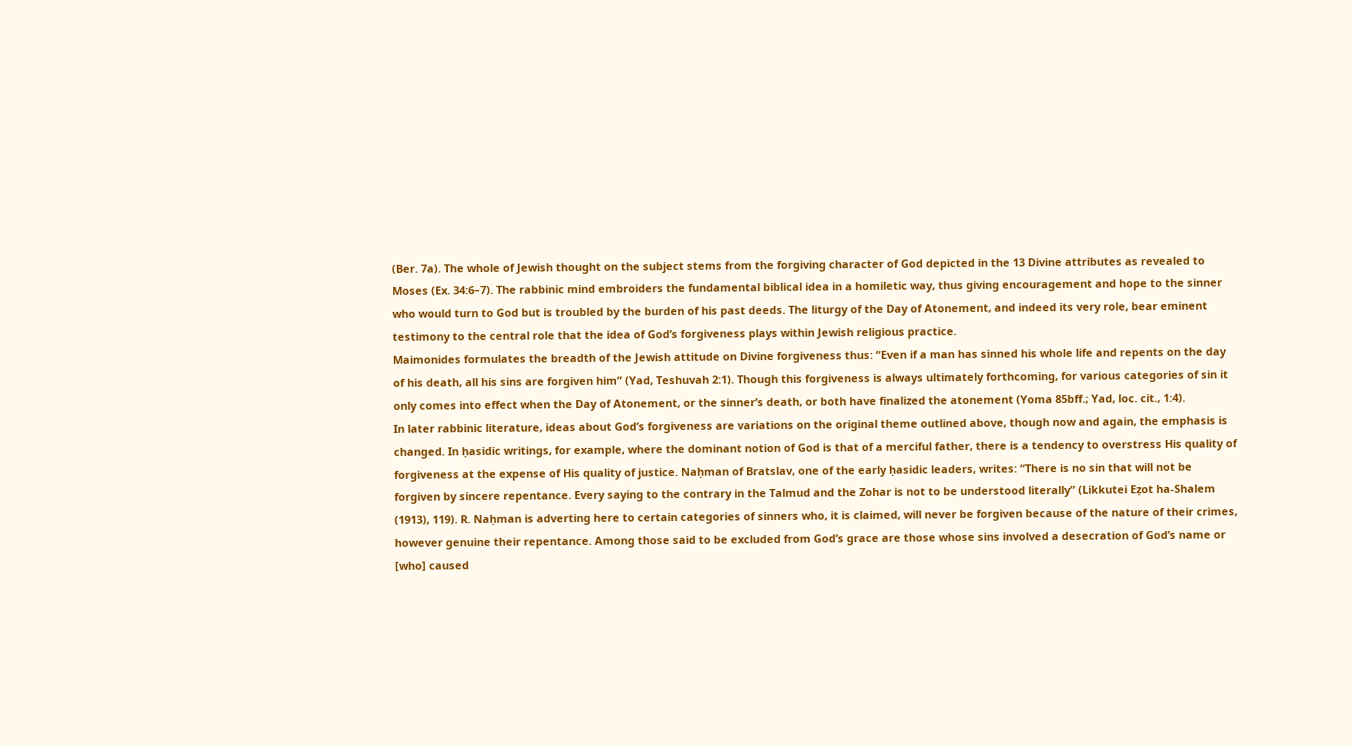(Ber. 7a). The whole of Jewish thought on the subject stems from the forgiving character of God depicted in the 13 Divine attributes as revealed to Moses (Ex. 34:6–7). The rabbinic mind embroiders the fundamental biblical idea in a homiletic way, thus giving encouragement and hope to the sinner who would turn to God but is troubled by the burden of his past deeds. The liturgy of the Day of Atonement, and indeed its very role, bear eminent testimony to the central role that the idea of God’s forgiveness plays within Jewish religious practice.
Maimonides formulates the breadth of the Jewish attitude on Divine forgiveness thus: “Even if a man has sinned his whole life and repents on the day of his death, all his sins are forgiven him” (Yad, Teshuvah 2:1). Though this forgiveness is always ultimately forthcoming, for various categories of sin it only comes into effect when the Day of Atonement, or the sinner’s death, or both have finalized the atonement (Yoma 85bff.; Yad, loc. cit., 1:4).
In later rabbinic literature, ideas about God’s forgiveness are variations on the original theme outlined above, though now and again, the emphasis is changed. In ḥasidic writings, for example, where the dominant notion of God is that of a merciful father, there is a tendency to overstress His quality of forgiveness at the expense of His quality of justice. Naḥman of Bratslav, one of the early ḥasidic leaders, writes: “There is no sin that will not be forgiven by sincere repentance. Every saying to the contrary in the Talmud and the Zohar is not to be understood literally” (Likkutei Eẓot ha-Shalem (1913), 119). R. Naḥman is adverting here to certain categories of sinners who, it is claimed, will never be forgiven because of the nature of their crimes, however genuine their repentance. Among those said to be excluded from God’s grace are those whose sins involved a desecration of God’s name or [who] caused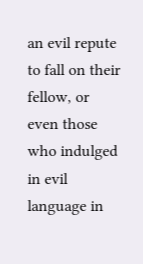an evil repute to fall on their fellow, or even those who indulged in evil language in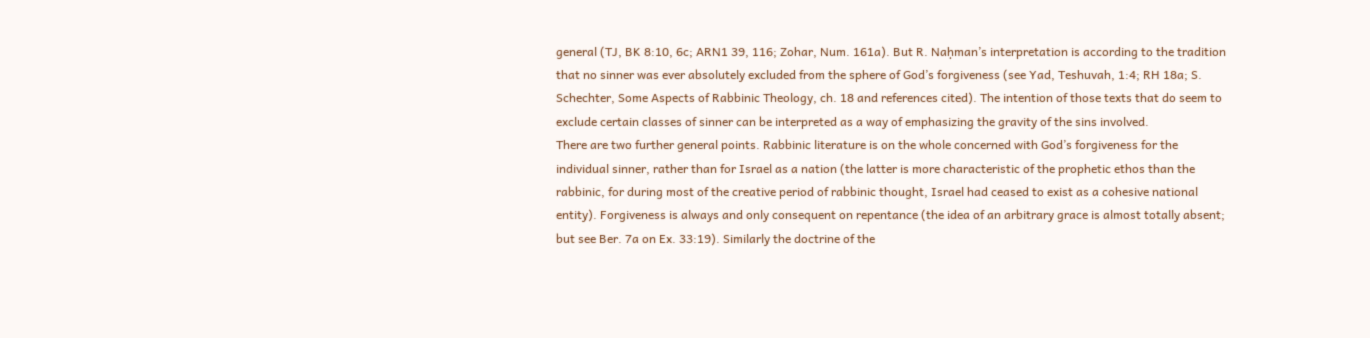general (TJ, BK 8:10, 6c; ARN1 39, 116; Zohar, Num. 161a). But R. Naḥman’s interpretation is according to the tradition that no sinner was ever absolutely excluded from the sphere of God’s forgiveness (see Yad, Teshuvah, 1:4; RH 18a; S. Schechter, Some Aspects of Rabbinic Theology, ch. 18 and references cited). The intention of those texts that do seem to exclude certain classes of sinner can be interpreted as a way of emphasizing the gravity of the sins involved.
There are two further general points. Rabbinic literature is on the whole concerned with God’s forgiveness for the individual sinner, rather than for Israel as a nation (the latter is more characteristic of the prophetic ethos than the rabbinic, for during most of the creative period of rabbinic thought, Israel had ceased to exist as a cohesive national entity). Forgiveness is always and only consequent on repentance (the idea of an arbitrary grace is almost totally absent; but see Ber. 7a on Ex. 33:19). Similarly the doctrine of the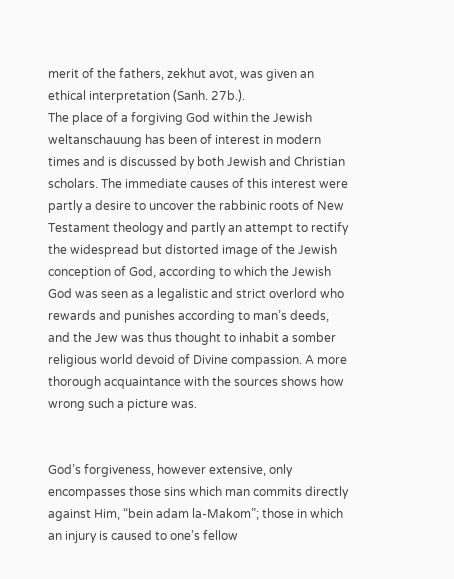merit of the fathers, zekhut avot, was given an ethical interpretation (Sanh. 27b.).
The place of a forgiving God within the Jewish weltanschauung has been of interest in modern times and is discussed by both Jewish and Christian scholars. The immediate causes of this interest were partly a desire to uncover the rabbinic roots of New Testament theology and partly an attempt to rectify the widespread but distorted image of the Jewish conception of God, according to which the Jewish God was seen as a legalistic and strict overlord who rewards and punishes according to man’s deeds, and the Jew was thus thought to inhabit a somber religious world devoid of Divine compassion. A more thorough acquaintance with the sources shows how wrong such a picture was.


God’s forgiveness, however extensive, only encompasses those sins which man commits directly against Him, “bein adam la-Makom”; those in which an injury is caused to one’s fellow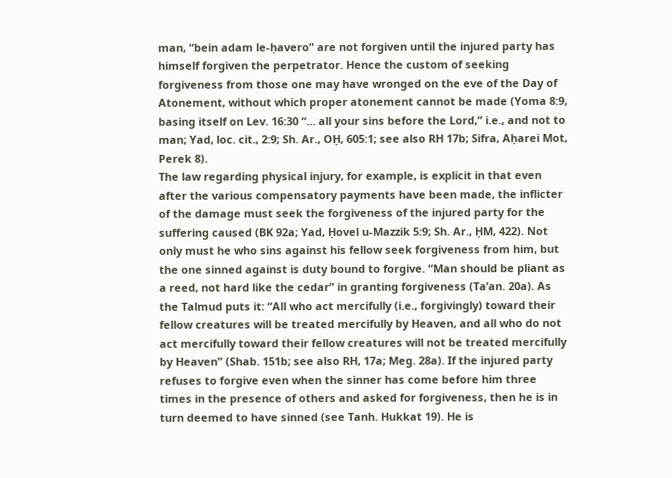man, “bein adam le-ḥavero” are not forgiven until the injured party has himself forgiven the perpetrator. Hence the custom of seeking forgiveness from those one may have wronged on the eve of the Day of Atonement, without which proper atonement cannot be made (Yoma 8:9, basing itself on Lev. 16:30 “… all your sins before the Lord,” i.e., and not to man; Yad, loc. cit., 2:9; Sh. Ar., OḤ, 605:1; see also RH 17b; Sifra, Aḥarei Mot, Perek 8).
The law regarding physical injury, for example, is explicit in that even after the various compensatory payments have been made, the inflicter of the damage must seek the forgiveness of the injured party for the suffering caused (BK 92a; Yad, Ḥovel u-Mazzik 5:9; Sh. Ar., ḤM, 422). Not only must he who sins against his fellow seek forgiveness from him, but the one sinned against is duty bound to forgive. “Man should be pliant as a reed, not hard like the cedar” in granting forgiveness (Ta’an. 20a). As the Talmud puts it: “All who act mercifully (i.e., forgivingly) toward their fellow creatures will be treated mercifully by Heaven, and all who do not act mercifully toward their fellow creatures will not be treated mercifully by Heaven” (Shab. 151b; see also RH, 17a; Meg. 28a). If the injured party refuses to forgive even when the sinner has come before him three times in the presence of others and asked for forgiveness, then he is in turn deemed to have sinned (see Tanh. Hukkat 19). He is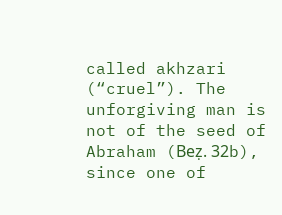called akhzari (“cruel”). The unforgiving man is not of the seed of Abraham (Beẓ. 32b), since one of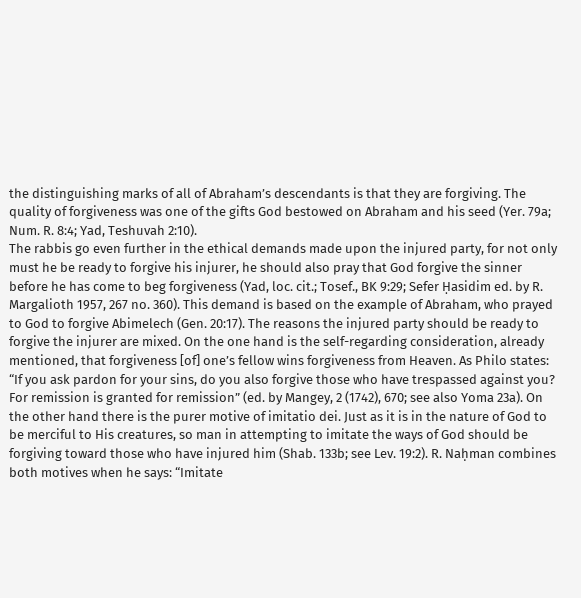the distinguishing marks of all of Abraham’s descendants is that they are forgiving. The quality of forgiveness was one of the gifts God bestowed on Abraham and his seed (Yer. 79a; Num. R. 8:4; Yad, Teshuvah 2:10).
The rabbis go even further in the ethical demands made upon the injured party, for not only must he be ready to forgive his injurer, he should also pray that God forgive the sinner before he has come to beg forgiveness (Yad, loc. cit.; Tosef., BK 9:29; Sefer Ḥasidim ed. by R. Margalioth 1957, 267 no. 360). This demand is based on the example of Abraham, who prayed to God to forgive Abimelech (Gen. 20:17). The reasons the injured party should be ready to forgive the injurer are mixed. On the one hand is the self-regarding consideration, already mentioned, that forgiveness [of] one’s fellow wins forgiveness from Heaven. As Philo states: “If you ask pardon for your sins, do you also forgive those who have trespassed against you? For remission is granted for remission” (ed. by Mangey, 2 (1742), 670; see also Yoma 23a). On the other hand there is the purer motive of imitatio dei. Just as it is in the nature of God to be merciful to His creatures, so man in attempting to imitate the ways of God should be forgiving toward those who have injured him (Shab. 133b; see Lev. 19:2). R. Naḥman combines both motives when he says: “Imitate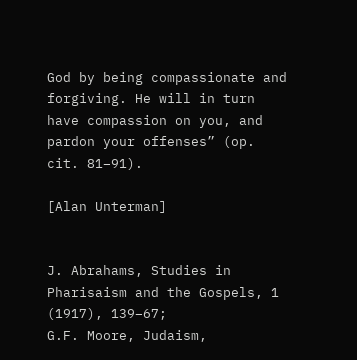God by being compassionate and forgiving. He will in turn have compassion on you, and pardon your offenses” (op. cit. 81–91).

[Alan Unterman]


J. Abrahams, Studies in Pharisaism and the Gospels, 1 (1917), 139–67;
G.F. Moore, Judaism,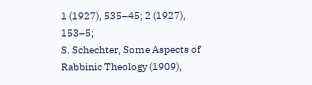1 (1927), 535–45; 2 (1927), 153–5;
S. Schechter, Some Aspects of Rabbinic Theology (1909),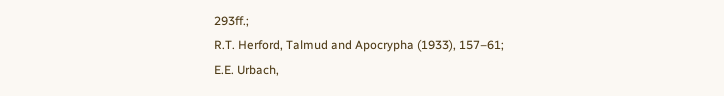293ff.;
R.T. Herford, Talmud and Apocrypha (1933), 157–61;
E.E. Urbach,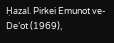Ḥazal. Pirkei Emunot ve-De’ot (1969),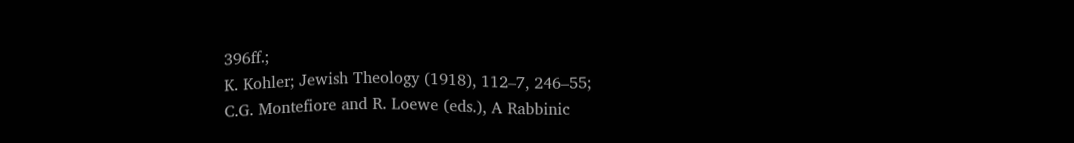396ff.;
K. Kohler; Jewish Theology (1918), 112–7, 246–55;
C.G. Montefiore and R. Loewe (eds.), A Rabbinic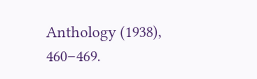Anthology (1938), 460–469.